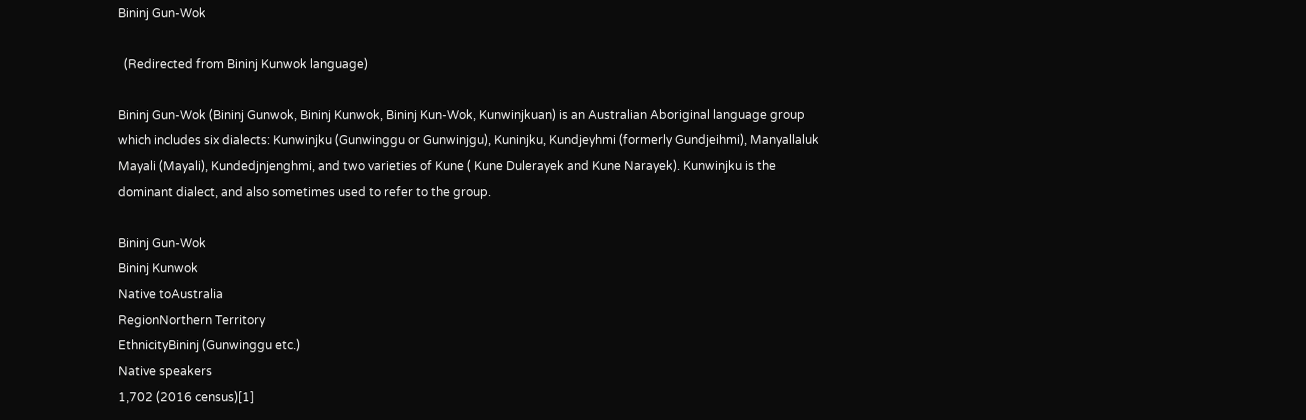Bininj Gun-Wok

  (Redirected from Bininj Kunwok language)

Bininj Gun-Wok (Bininj Gunwok, Bininj Kunwok, Bininj Kun-Wok, Kunwinjkuan) is an Australian Aboriginal language group which includes six dialects: Kunwinjku (Gunwinggu or Gunwinjgu), Kuninjku, Kundjeyhmi (formerly Gundjeihmi), Manyallaluk Mayali (Mayali), Kundedjnjenghmi, and two varieties of Kune ( Kune Dulerayek and Kune Narayek). Kunwinjku is the dominant dialect, and also sometimes used to refer to the group.

Bininj Gun-Wok
Bininj Kunwok
Native toAustralia
RegionNorthern Territory
EthnicityBininj (Gunwinggu etc.)
Native speakers
1,702 (2016 census)[1]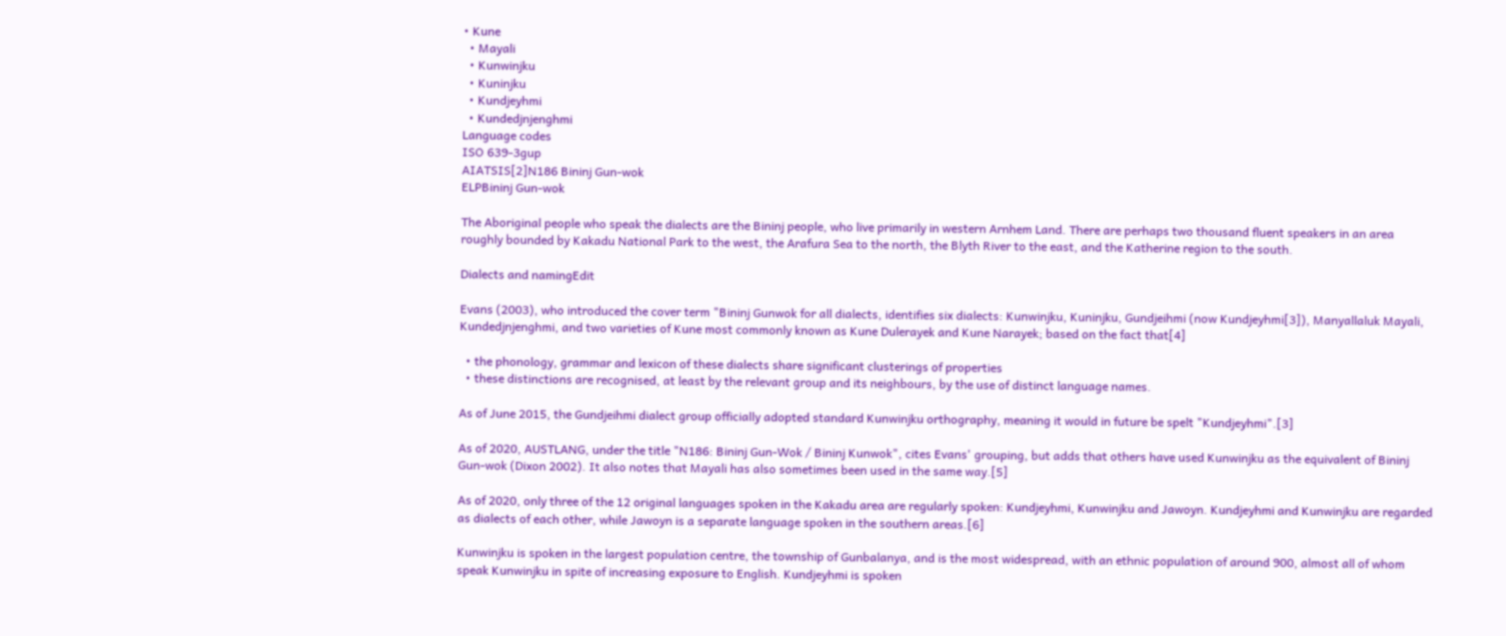• Kune
  • Mayali
  • Kunwinjku
  • Kuninjku
  • Kundjeyhmi
  • Kundedjnjenghmi
Language codes
ISO 639-3gup
AIATSIS[2]N186 Bininj Gun-wok
ELPBininj Gun-wok

The Aboriginal people who speak the dialects are the Bininj people, who live primarily in western Arnhem Land. There are perhaps two thousand fluent speakers in an area roughly bounded by Kakadu National Park to the west, the Arafura Sea to the north, the Blyth River to the east, and the Katherine region to the south.

Dialects and namingEdit

Evans (2003), who introduced the cover term "Bininj Gunwok for all dialects, identifies six dialects: Kunwinjku, Kuninjku, Gundjeihmi (now Kundjeyhmi[3]), Manyallaluk Mayali, Kundedjnjenghmi, and two varieties of Kune most commonly known as Kune Dulerayek and Kune Narayek; based on the fact that[4]

  • the phonology, grammar and lexicon of these dialects share significant clusterings of properties
  • these distinctions are recognised, at least by the relevant group and its neighbours, by the use of distinct language names.

As of June 2015, the Gundjeihmi dialect group officially adopted standard Kunwinjku orthography, meaning it would in future be spelt "Kundjeyhmi".[3]

As of 2020, AUSTLANG, under the title "N186: Bininj Gun-Wok / Bininj Kunwok", cites Evans' grouping, but adds that others have used Kunwinjku as the equivalent of Bininj Gun-wok (Dixon 2002). It also notes that Mayali has also sometimes been used in the same way.[5]

As of 2020, only three of the 12 original languages spoken in the Kakadu area are regularly spoken: Kundjeyhmi, Kunwinjku and Jawoyn. Kundjeyhmi and Kunwinjku are regarded as dialects of each other, while Jawoyn is a separate language spoken in the southern areas.[6]

Kunwinjku is spoken in the largest population centre, the township of Gunbalanya, and is the most widespread, with an ethnic population of around 900, almost all of whom speak Kunwinjku in spite of increasing exposure to English. Kundjeyhmi is spoken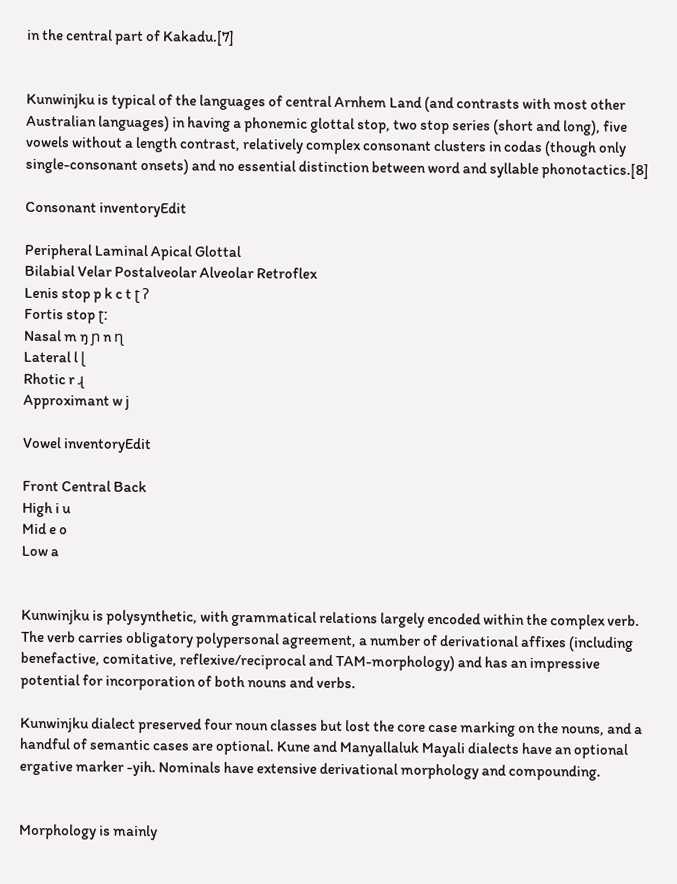in the central part of Kakadu.[7]


Kunwinjku is typical of the languages of central Arnhem Land (and contrasts with most other Australian languages) in having a phonemic glottal stop, two stop series (short and long), five vowels without a length contrast, relatively complex consonant clusters in codas (though only single-consonant onsets) and no essential distinction between word and syllable phonotactics.[8]

Consonant inventoryEdit

Peripheral Laminal Apical Glottal
Bilabial Velar Postalveolar Alveolar Retroflex
Lenis stop p k c t ʈ ʔ
Fortis stop ʈː
Nasal m ŋ ɲ n ɳ
Lateral l ɭ
Rhotic r ɻ
Approximant w j

Vowel inventoryEdit

Front Central Back
High i u
Mid e o
Low a


Kunwinjku is polysynthetic, with grammatical relations largely encoded within the complex verb. The verb carries obligatory polypersonal agreement, a number of derivational affixes (including benefactive, comitative, reflexive/reciprocal and TAM-morphology) and has an impressive potential for incorporation of both nouns and verbs.

Kunwinjku dialect preserved four noun classes but lost the core case marking on the nouns, and a handful of semantic cases are optional. Kune and Manyallaluk Mayali dialects have an optional ergative marker -yih. Nominals have extensive derivational morphology and compounding.


Morphology is mainly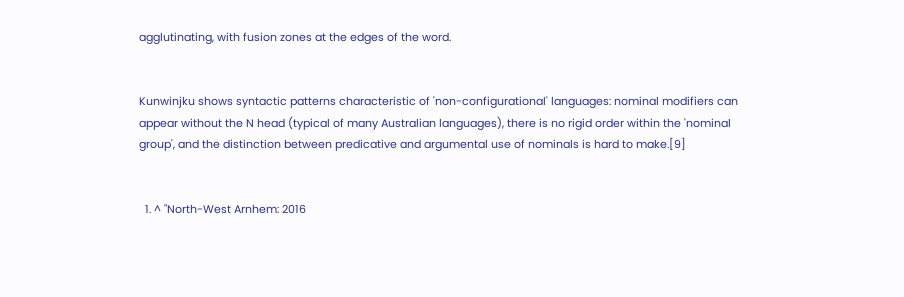agglutinating, with fusion zones at the edges of the word.


Kunwinjku shows syntactic patterns characteristic of 'non-configurational' languages: nominal modifiers can appear without the N head (typical of many Australian languages), there is no rigid order within the 'nominal group', and the distinction between predicative and argumental use of nominals is hard to make.[9]


  1. ^ "North-West Arnhem: 2016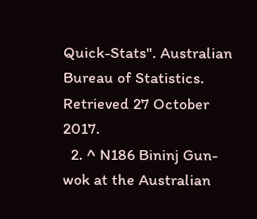Quick-Stats". Australian Bureau of Statistics. Retrieved 27 October 2017.
  2. ^ N186 Bininj Gun-wok at the Australian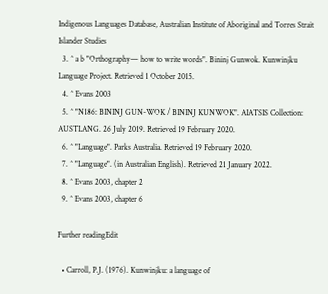Indigenous Languages Database, Australian Institute of Aboriginal and Torres Strait Islander Studies
  3. ^ a b "Orthography— how to write words". Bininj Gunwok. Kunwinjku Language Project. Retrieved 1 October 2015.
  4. ^ Evans 2003
  5. ^ "N186: BININJ GUN-WOK / BININJ KUNWOK". AIATSIS Collection: AUSTLANG. 26 July 2019. Retrieved 19 February 2020.
  6. ^ "Language". Parks Australia. Retrieved 19 February 2020.
  7. ^ "Language". (in Australian English). Retrieved 21 January 2022.
  8. ^ Evans 2003, chapter 2
  9. ^ Evans 2003, chapter 6

Further readingEdit

  • Carroll, P.J. (1976). Kunwinjku: a language of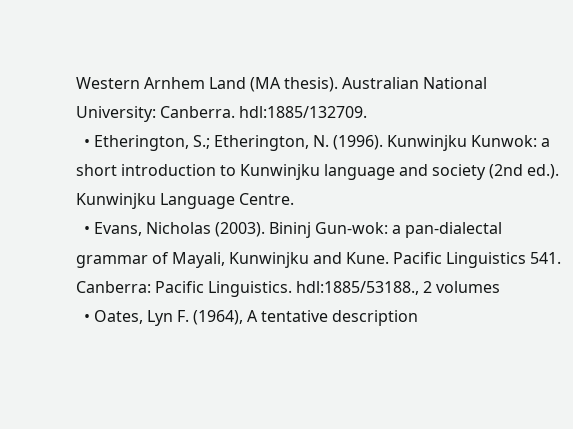Western Arnhem Land (MA thesis). Australian National University: Canberra. hdl:1885/132709.
  • Etherington, S.; Etherington, N. (1996). Kunwinjku Kunwok: a short introduction to Kunwinjku language and society (2nd ed.). Kunwinjku Language Centre.
  • Evans, Nicholas (2003). Bininj Gun-wok: a pan-dialectal grammar of Mayali, Kunwinjku and Kune. Pacific Linguistics 541. Canberra: Pacific Linguistics. hdl:1885/53188., 2 volumes
  • Oates, Lyn F. (1964), A tentative description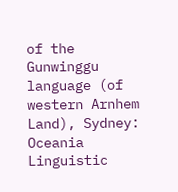of the Gunwinggu language (of western Arnhem Land), Sydney: Oceania Linguistic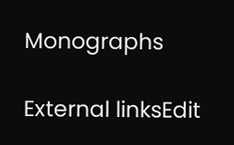Monographs

External linksEdit